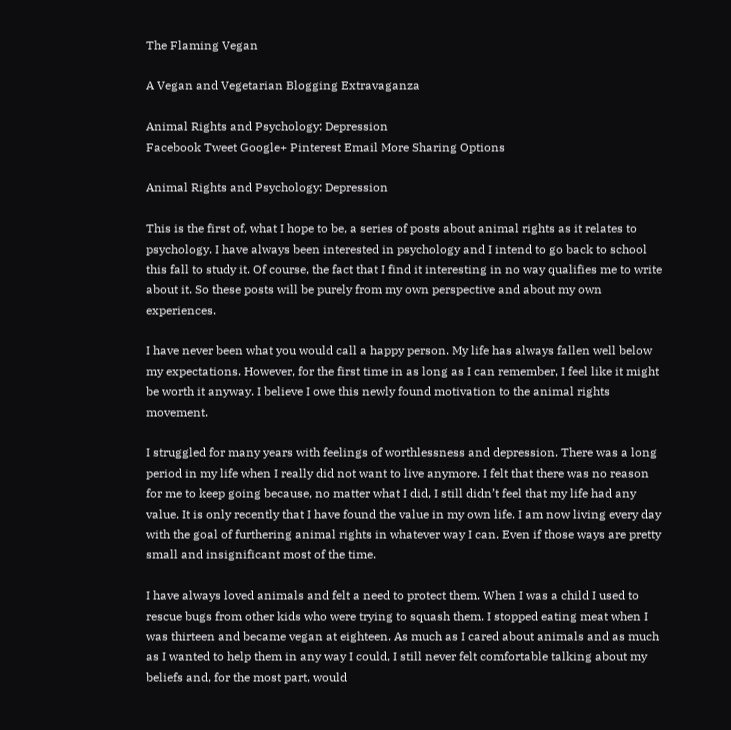The Flaming Vegan

A Vegan and Vegetarian Blogging Extravaganza

Animal Rights and Psychology: Depression
Facebook Tweet Google+ Pinterest Email More Sharing Options

Animal Rights and Psychology: Depression

This is the first of, what I hope to be, a series of posts about animal rights as it relates to psychology. I have always been interested in psychology and I intend to go back to school this fall to study it. Of course, the fact that I find it interesting in no way qualifies me to write about it. So these posts will be purely from my own perspective and about my own experiences.

I have never been what you would call a happy person. My life has always fallen well below my expectations. However, for the first time in as long as I can remember, I feel like it might be worth it anyway. I believe I owe this newly found motivation to the animal rights movement.

I struggled for many years with feelings of worthlessness and depression. There was a long period in my life when I really did not want to live anymore. I felt that there was no reason for me to keep going because, no matter what I did, I still didn’t feel that my life had any value. It is only recently that I have found the value in my own life. I am now living every day with the goal of furthering animal rights in whatever way I can. Even if those ways are pretty small and insignificant most of the time.

I have always loved animals and felt a need to protect them. When I was a child I used to rescue bugs from other kids who were trying to squash them. I stopped eating meat when I was thirteen and became vegan at eighteen. As much as I cared about animals and as much as I wanted to help them in any way I could, I still never felt comfortable talking about my beliefs and, for the most part, would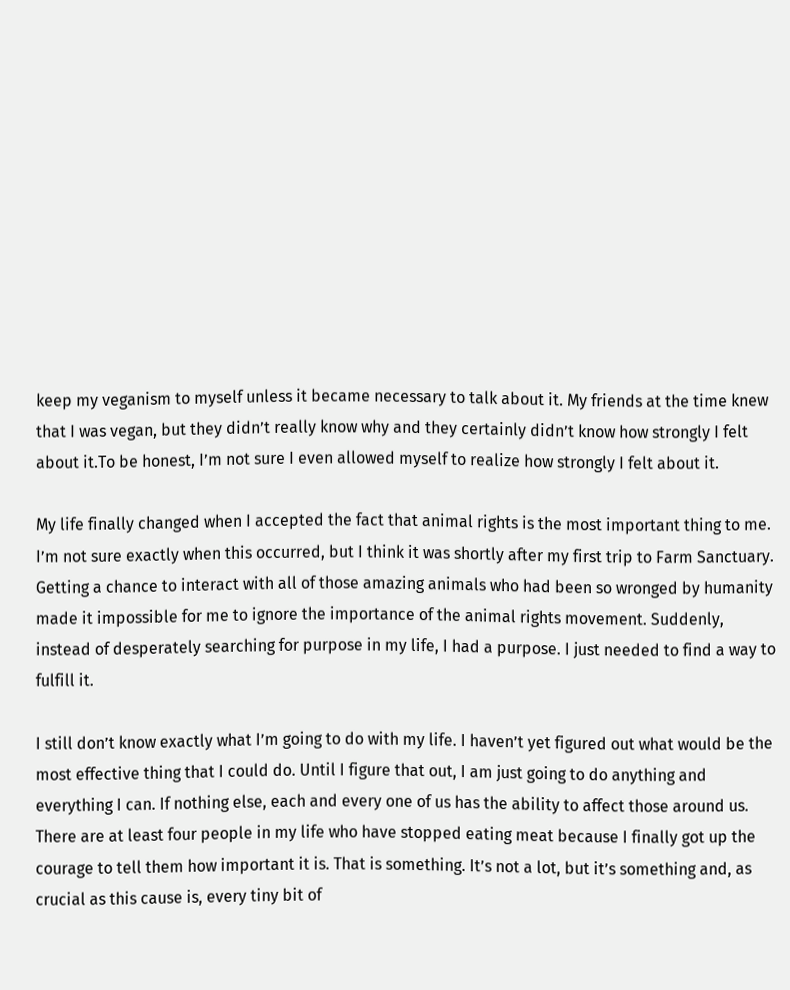keep my veganism to myself unless it became necessary to talk about it. My friends at the time knew that I was vegan, but they didn’t really know why and they certainly didn’t know how strongly I felt about it.To be honest, I’m not sure I even allowed myself to realize how strongly I felt about it.

My life finally changed when I accepted the fact that animal rights is the most important thing to me. I’m not sure exactly when this occurred, but I think it was shortly after my first trip to Farm Sanctuary. Getting a chance to interact with all of those amazing animals who had been so wronged by humanity made it impossible for me to ignore the importance of the animal rights movement. Suddenly, instead of desperately searching for purpose in my life, I had a purpose. I just needed to find a way to fulfill it.

I still don’t know exactly what I’m going to do with my life. I haven’t yet figured out what would be the most effective thing that I could do. Until I figure that out, I am just going to do anything and everything I can. If nothing else, each and every one of us has the ability to affect those around us. There are at least four people in my life who have stopped eating meat because I finally got up the courage to tell them how important it is. That is something. It’s not a lot, but it’s something and, as crucial as this cause is, every tiny bit of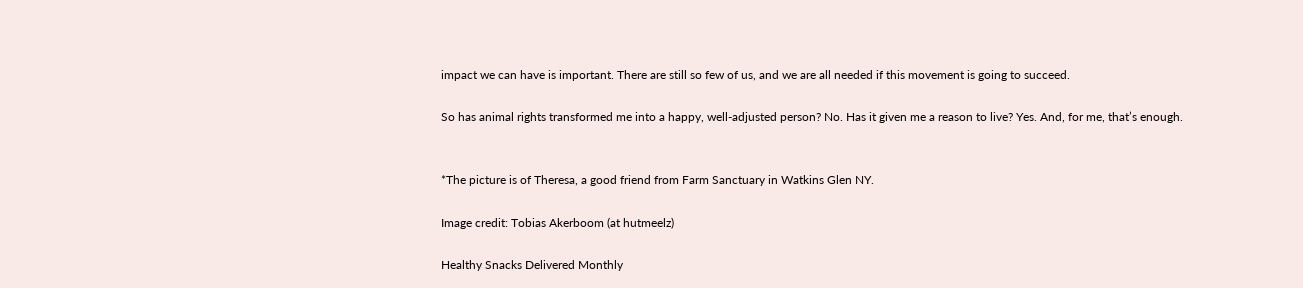impact we can have is important. There are still so few of us, and we are all needed if this movement is going to succeed.

So has animal rights transformed me into a happy, well-adjusted person? No. Has it given me a reason to live? Yes. And, for me, that’s enough.


*The picture is of Theresa, a good friend from Farm Sanctuary in Watkins Glen NY.

Image credit: Tobias Akerboom (at hutmeelz)

Healthy Snacks Delivered Monthly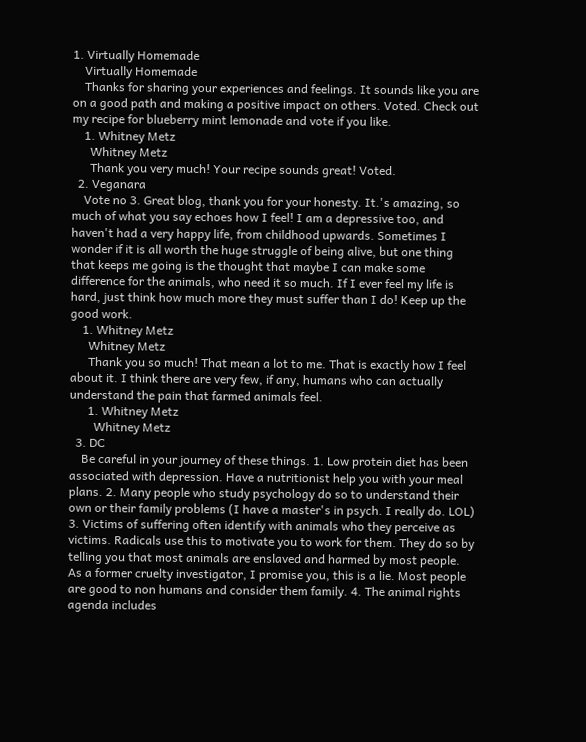1. Virtually Homemade
    Virtually Homemade
    Thanks for sharing your experiences and feelings. It sounds like you are on a good path and making a positive impact on others. Voted. Check out my recipe for blueberry mint lemonade and vote if you like.
    1. Whitney Metz
      Whitney Metz
      Thank you very much! Your recipe sounds great! Voted.
  2. Veganara
    Vote no 3. Great blog, thank you for your honesty. It.'s amazing, so much of what you say echoes how I feel! I am a depressive too, and haven't had a very happy life, from childhood upwards. Sometimes I wonder if it is all worth the huge struggle of being alive, but one thing that keeps me going is the thought that maybe I can make some difference for the animals, who need it so much. If I ever feel my life is hard, just think how much more they must suffer than I do! Keep up the good work.
    1. Whitney Metz
      Whitney Metz
      Thank you so much! That mean a lot to me. That is exactly how I feel about it. I think there are very few, if any, humans who can actually understand the pain that farmed animals feel.
      1. Whitney Metz
        Whitney Metz
  3. DC
    Be careful in your journey of these things. 1. Low protein diet has been associated with depression. Have a nutritionist help you with your meal plans. 2. Many people who study psychology do so to understand their own or their family problems (I have a master's in psych. I really do. LOL) 3. Victims of suffering often identify with animals who they perceive as victims. Radicals use this to motivate you to work for them. They do so by telling you that most animals are enslaved and harmed by most people. As a former cruelty investigator, I promise you, this is a lie. Most people are good to non humans and consider them family. 4. The animal rights agenda includes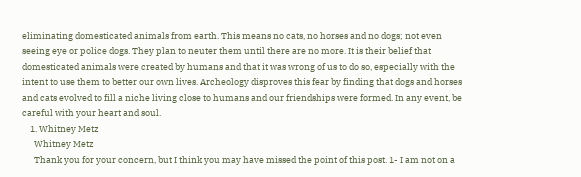eliminating domesticated animals from earth. This means no cats, no horses and no dogs; not even seeing eye or police dogs. They plan to neuter them until there are no more. It is their belief that domesticated animals were created by humans and that it was wrong of us to do so, especially with the intent to use them to better our own lives. Archeology disproves this fear by finding that dogs and horses and cats evolved to fill a niche living close to humans and our friendships were formed. In any event, be careful with your heart and soul.
    1. Whitney Metz
      Whitney Metz
      Thank you for your concern, but I think you may have missed the point of this post. 1- I am not on a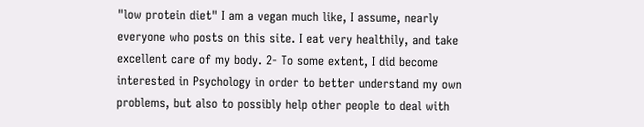"low protein diet" I am a vegan much like, I assume, nearly everyone who posts on this site. I eat very healthily, and take excellent care of my body. 2- To some extent, I did become interested in Psychology in order to better understand my own problems, but also to possibly help other people to deal with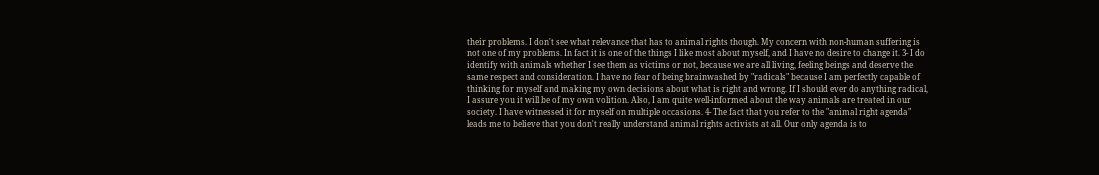their problems. I don't see what relevance that has to animal rights though. My concern with non-human suffering is not one of my problems. In fact it is one of the things I like most about myself, and I have no desire to change it. 3- I do identify with animals whether I see them as victims or not, because we are all living, feeling beings and deserve the same respect and consideration. I have no fear of being brainwashed by "radicals" because I am perfectly capable of thinking for myself and making my own decisions about what is right and wrong. If I should ever do anything radical, I assure you it will be of my own volition. Also, I am quite well-informed about the way animals are treated in our society. I have witnessed it for myself on multiple occasions. 4- The fact that you refer to the "animal right agenda" leads me to believe that you don't really understand animal rights activists at all. Our only agenda is to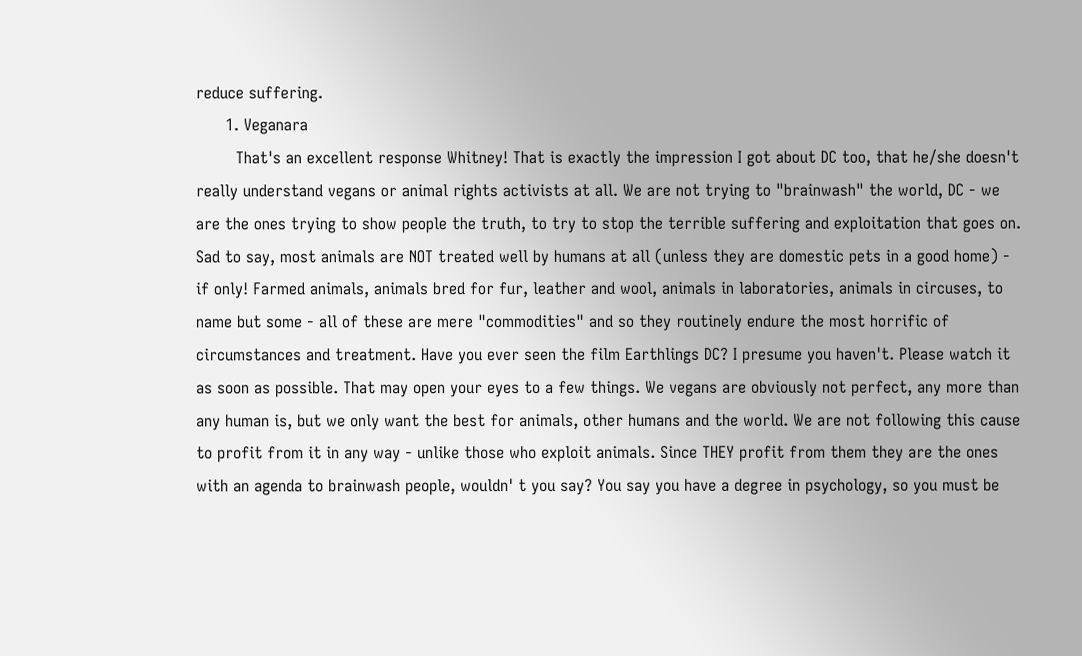reduce suffering.
      1. Veganara
        That's an excellent response Whitney! That is exactly the impression I got about DC too, that he/she doesn't really understand vegans or animal rights activists at all. We are not trying to "brainwash" the world, DC - we are the ones trying to show people the truth, to try to stop the terrible suffering and exploitation that goes on. Sad to say, most animals are NOT treated well by humans at all (unless they are domestic pets in a good home) - if only! Farmed animals, animals bred for fur, leather and wool, animals in laboratories, animals in circuses, to name but some - all of these are mere "commodities" and so they routinely endure the most horrific of circumstances and treatment. Have you ever seen the film Earthlings DC? I presume you haven't. Please watch it as soon as possible. That may open your eyes to a few things. We vegans are obviously not perfect, any more than any human is, but we only want the best for animals, other humans and the world. We are not following this cause to profit from it in any way - unlike those who exploit animals. Since THEY profit from them they are the ones with an agenda to brainwash people, wouldn' t you say? You say you have a degree in psychology, so you must be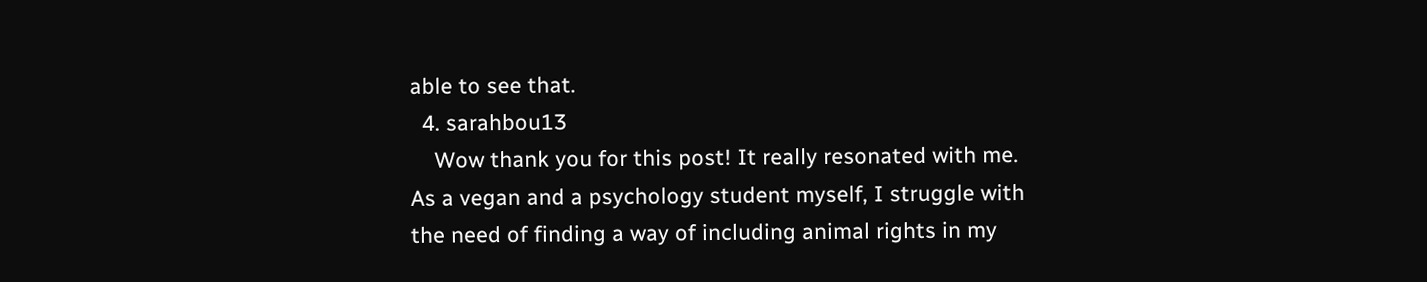able to see that.
  4. sarahbou13
    Wow thank you for this post! It really resonated with me. As a vegan and a psychology student myself, I struggle with the need of finding a way of including animal rights in my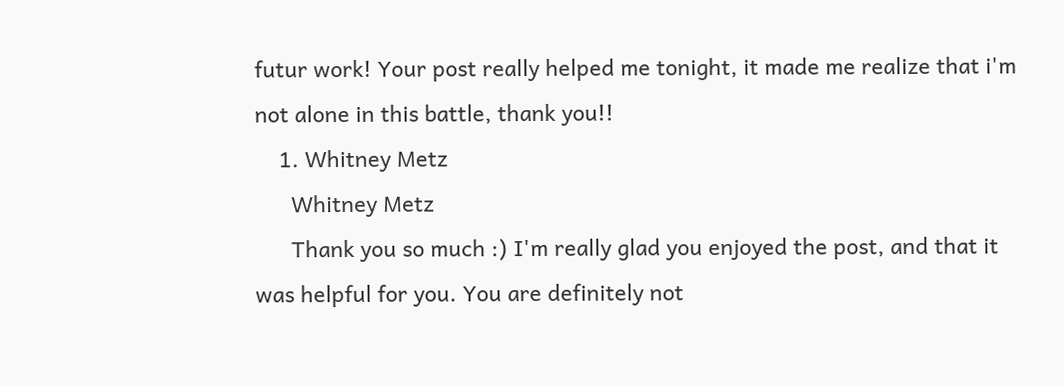futur work! Your post really helped me tonight, it made me realize that i'm not alone in this battle, thank you!!
    1. Whitney Metz
      Whitney Metz
      Thank you so much :) I'm really glad you enjoyed the post, and that it was helpful for you. You are definitely not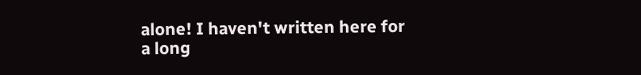alone! I haven't written here for a long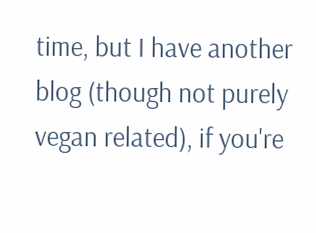time, but I have another blog (though not purely vegan related), if you're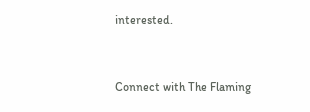interested.


Connect with The Flaming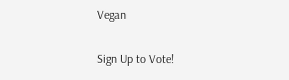Vegan

Sign Up to Vote!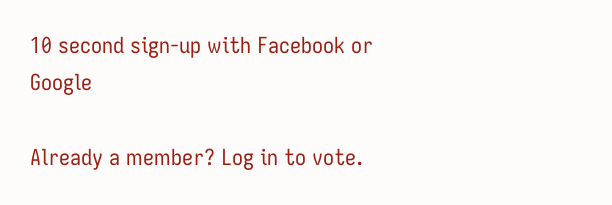10 second sign-up with Facebook or Google

Already a member? Log in to vote.